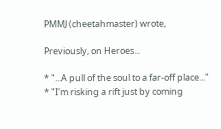PMMJ (cheetahmaster) wrote,

Previously, on Heroes...

* "...A pull of the soul to a far-off place..."
* "I'm risking a rift just by coming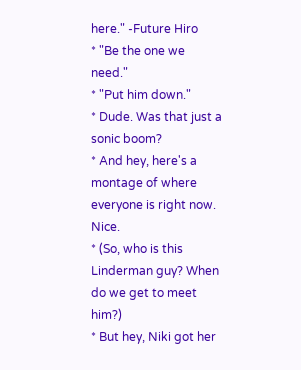here." -Future Hiro
* "Be the one we need."
* "Put him down."
* Dude. Was that just a sonic boom?
* And hey, here's a montage of where everyone is right now. Nice.
* (So, who is this Linderman guy? When do we get to meet him?)
* But hey, Niki got her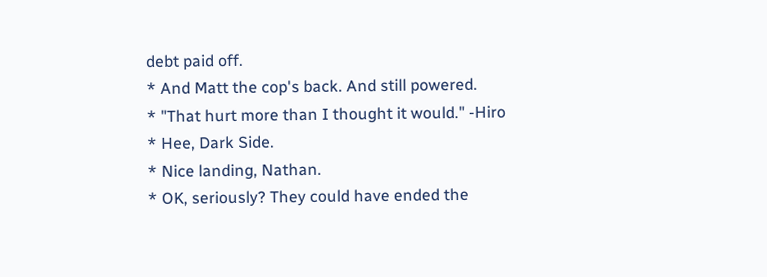debt paid off.
* And Matt the cop's back. And still powered.
* "That hurt more than I thought it would." -Hiro
* Hee, Dark Side.
* Nice landing, Nathan.
* OK, seriously? They could have ended the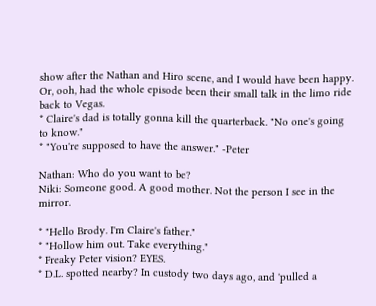show after the Nathan and Hiro scene, and I would have been happy. Or, ooh, had the whole episode been their small talk in the limo ride back to Vegas.
* Claire's dad is totally gonna kill the quarterback. "No one's going to know."
* "You're supposed to have the answer." -Peter

Nathan: Who do you want to be?
Niki: Someone good. A good mother. Not the person I see in the mirror.

* "Hello Brody. I'm Claire's father."
* "Hollow him out. Take everything."
* Freaky Peter vision? EYES.
* D.L. spotted nearby? In custody two days ago, and 'pulled a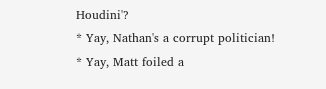Houdini'?
* Yay, Nathan's a corrupt politician!
* Yay, Matt foiled a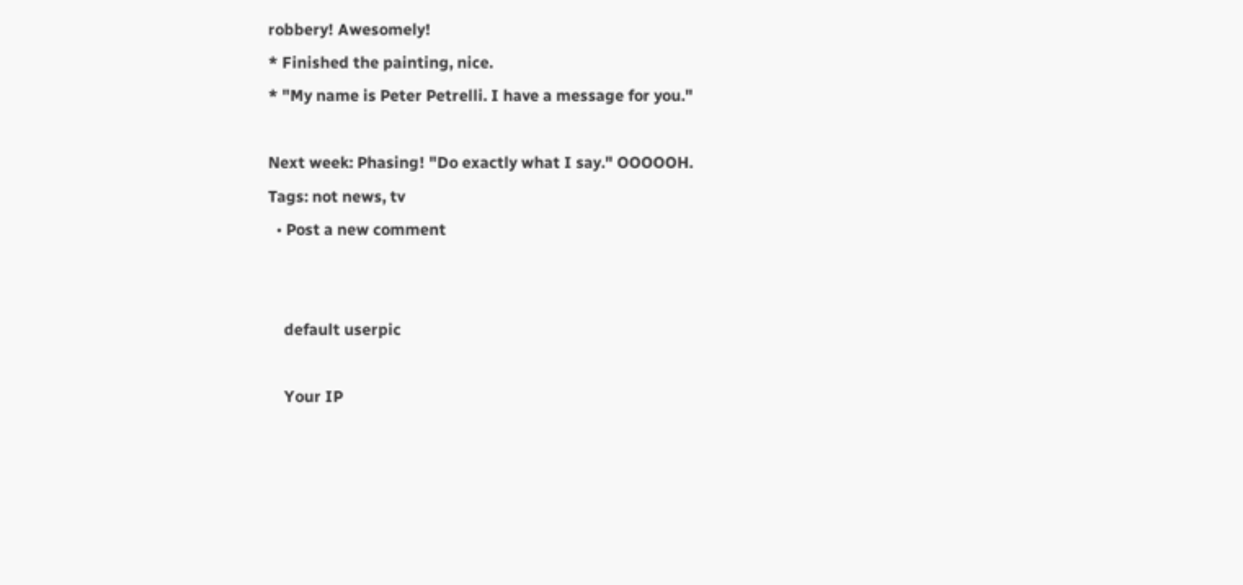robbery! Awesomely!
* Finished the painting, nice.
* "My name is Peter Petrelli. I have a message for you."

Next week: Phasing! "Do exactly what I say." OOOOOH.
Tags: not news, tv
  • Post a new comment


    default userpic

    Your IP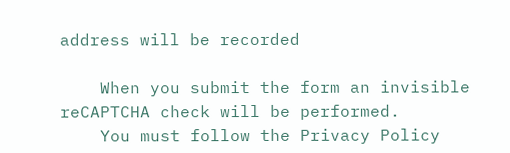address will be recorded

    When you submit the form an invisible reCAPTCHA check will be performed.
    You must follow the Privacy Policy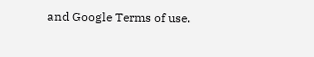and Google Terms of use.